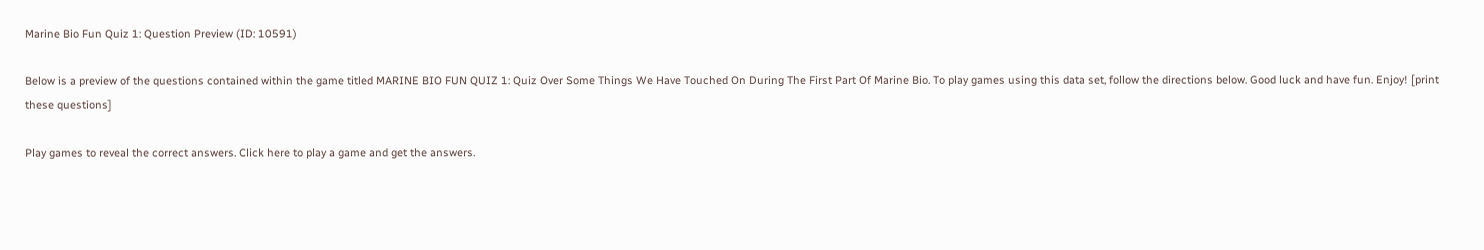Marine Bio Fun Quiz 1: Question Preview (ID: 10591)

Below is a preview of the questions contained within the game titled MARINE BIO FUN QUIZ 1: Quiz Over Some Things We Have Touched On During The First Part Of Marine Bio. To play games using this data set, follow the directions below. Good luck and have fun. Enjoy! [print these questions]

Play games to reveal the correct answers. Click here to play a game and get the answers.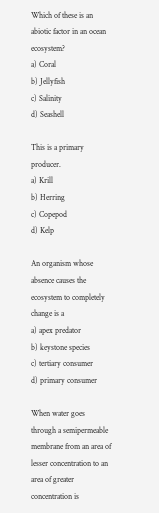Which of these is an abiotic factor in an ocean ecosystem?
a) Coral
b) Jellyfish
c) Salinity
d) Seashell

This is a primary producer.
a) Krill
b) Herring
c) Copepod
d) Kelp

An organism whose absence causes the ecosystem to completely change is a
a) apex predator
b) keystone species
c) tertiary consumer
d) primary consumer

When water goes through a semipermeable membrane from an area of lesser concentration to an area of greater concentration is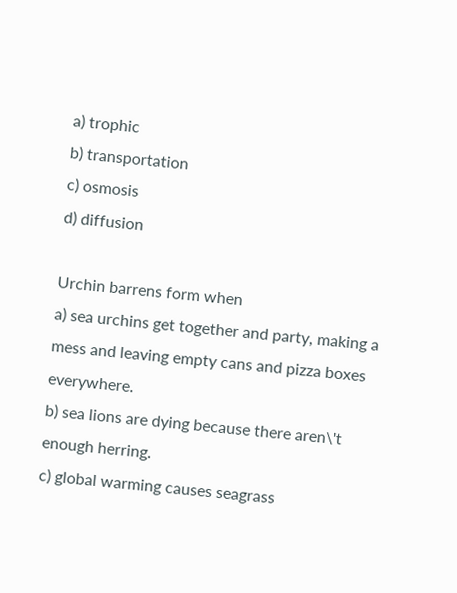a) trophic
b) transportation
c) osmosis
d) diffusion

Urchin barrens form when
a) sea urchins get together and party, making a mess and leaving empty cans and pizza boxes everywhere.
b) sea lions are dying because there aren\'t enough herring.
c) global warming causes seagrass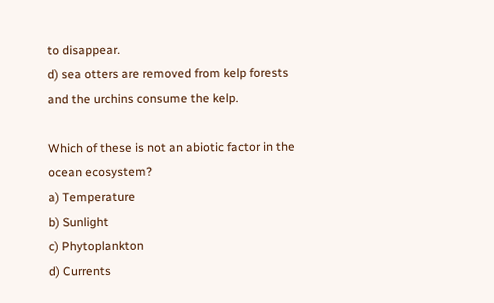to disappear.
d) sea otters are removed from kelp forests and the urchins consume the kelp.

Which of these is not an abiotic factor in the ocean ecosystem?
a) Temperature
b) Sunlight
c) Phytoplankton
d) Currents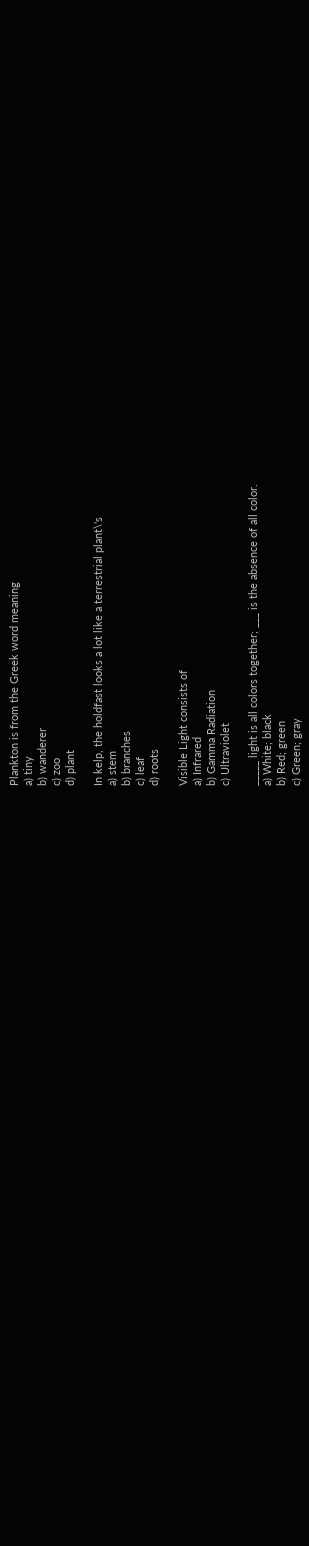Plankton is from the Greek word meaning
a) tiny
b) wanderer
c) zoo
d) plant

In kelp, the holdfast looks a lot like a terrestrial plant\'s
a) stem
b) branches
c) leaf
d) roots

Visible Light consists of
a) Infrared
b) Gamma Radiation
c) Ultraviolet

_____ light is all colors together; ___ is the absence of all color.
a) White; black
b) Red; green
c) Green; gray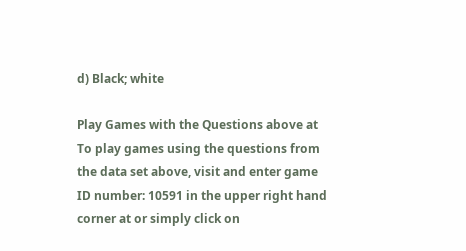d) Black; white

Play Games with the Questions above at
To play games using the questions from the data set above, visit and enter game ID number: 10591 in the upper right hand corner at or simply click on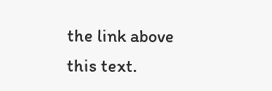the link above this text.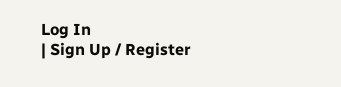Log In
| Sign Up / Register